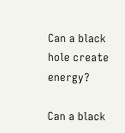Can a black hole create energy?

Can a black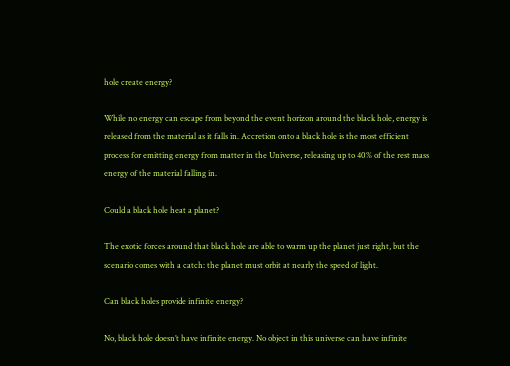hole create energy?

While no energy can escape from beyond the event horizon around the black hole, energy is released from the material as it falls in. Accretion onto a black hole is the most efficient process for emitting energy from matter in the Universe, releasing up to 40% of the rest mass energy of the material falling in.

Could a black hole heat a planet?

The exotic forces around that black hole are able to warm up the planet just right, but the scenario comes with a catch: the planet must orbit at nearly the speed of light.

Can black holes provide infinite energy?

No, black hole doesn’t have infinite energy. No object in this universe can have infinite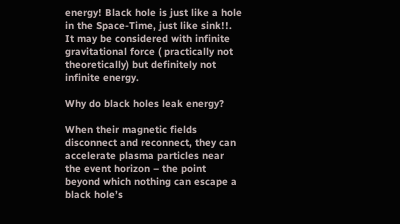energy! Black hole is just like a hole in the Space-Time, just like sink!!. It may be considered with infinite gravitational force ( practically not theoretically) but definitely not infinite energy.

Why do black holes leak energy?

When their magnetic fields disconnect and reconnect, they can accelerate plasma particles near the event horizon – the point beyond which nothing can escape a black hole’s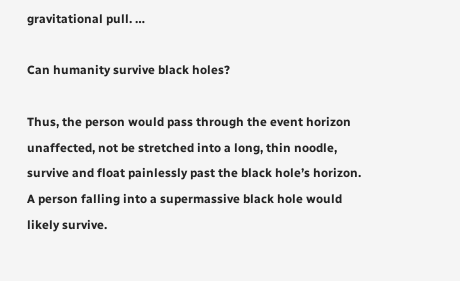gravitational pull. …

Can humanity survive black holes?

Thus, the person would pass through the event horizon unaffected, not be stretched into a long, thin noodle, survive and float painlessly past the black hole’s horizon. A person falling into a supermassive black hole would likely survive.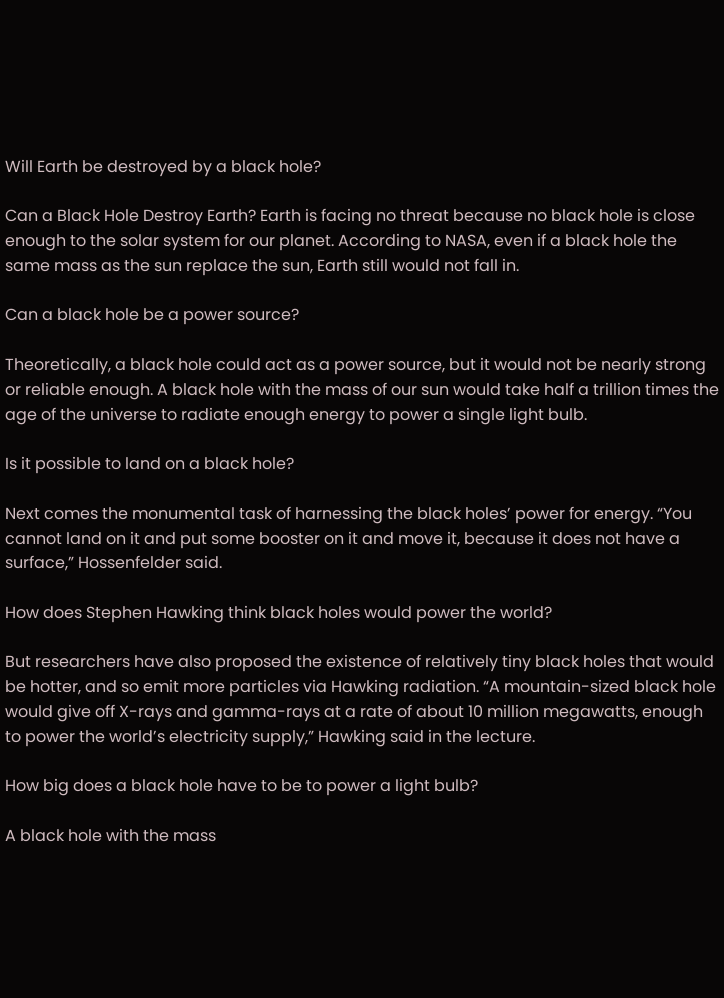Will Earth be destroyed by a black hole?

Can a Black Hole Destroy Earth? Earth is facing no threat because no black hole is close enough to the solar system for our planet. According to NASA, even if a black hole the same mass as the sun replace the sun, Earth still would not fall in.

Can a black hole be a power source?

Theoretically, a black hole could act as a power source, but it would not be nearly strong or reliable enough. A black hole with the mass of our sun would take half a trillion times the age of the universe to radiate enough energy to power a single light bulb.

Is it possible to land on a black hole?

Next comes the monumental task of harnessing the black holes’ power for energy. “You cannot land on it and put some booster on it and move it, because it does not have a surface,” Hossenfelder said.

How does Stephen Hawking think black holes would power the world?

But researchers have also proposed the existence of relatively tiny black holes that would be hotter, and so emit more particles via Hawking radiation. “A mountain-sized black hole would give off X-rays and gamma-rays at a rate of about 10 million megawatts, enough to power the world’s electricity supply,” Hawking said in the lecture.

How big does a black hole have to be to power a light bulb?

A black hole with the mass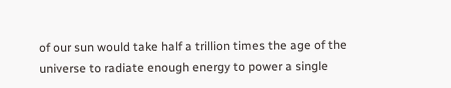of our sun would take half a trillion times the age of the universe to radiate enough energy to power a single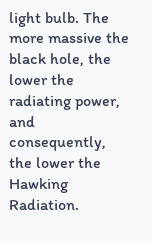light bulb. The more massive the black hole, the lower the radiating power, and consequently, the lower the Hawking Radiation.